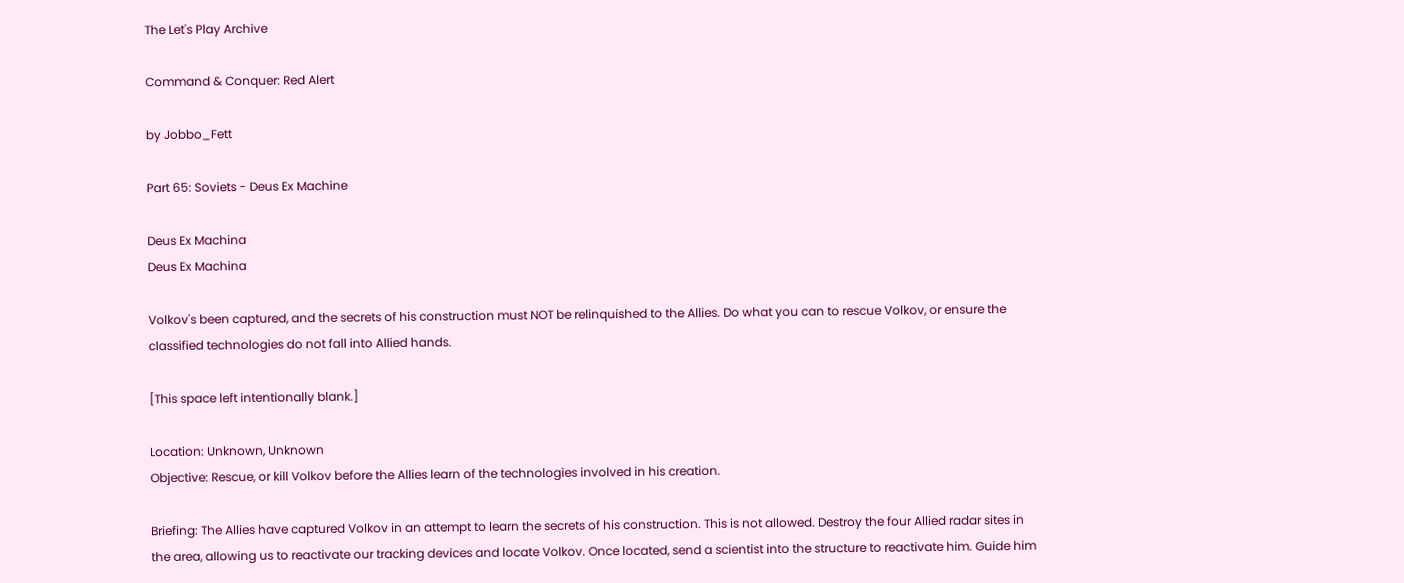The Let's Play Archive

Command & Conquer: Red Alert

by Jobbo_Fett

Part 65: Soviets - Deus Ex Machine

Deus Ex Machina
Deus Ex Machina

Volkov's been captured, and the secrets of his construction must NOT be relinquished to the Allies. Do what you can to rescue Volkov, or ensure the classified technologies do not fall into Allied hands.

[This space left intentionally blank.]

Location: Unknown, Unknown
Objective: Rescue, or kill Volkov before the Allies learn of the technologies involved in his creation.

Briefing: The Allies have captured Volkov in an attempt to learn the secrets of his construction. This is not allowed. Destroy the four Allied radar sites in the area, allowing us to reactivate our tracking devices and locate Volkov. Once located, send a scientist into the structure to reactivate him. Guide him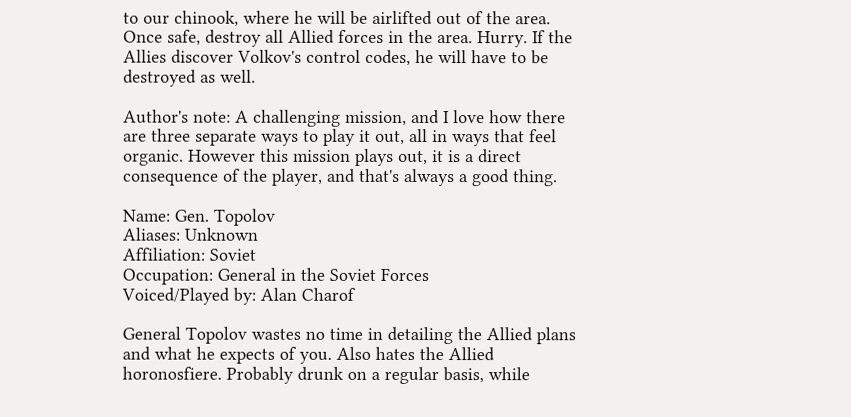to our chinook, where he will be airlifted out of the area. Once safe, destroy all Allied forces in the area. Hurry. If the Allies discover Volkov's control codes, he will have to be destroyed as well.

Author's note: A challenging mission, and I love how there are three separate ways to play it out, all in ways that feel organic. However this mission plays out, it is a direct consequence of the player, and that's always a good thing.

Name: Gen. Topolov
Aliases: Unknown
Affiliation: Soviet
Occupation: General in the Soviet Forces
Voiced/Played by: Alan Charof

General Topolov wastes no time in detailing the Allied plans and what he expects of you. Also hates the Allied horonosfiere. Probably drunk on a regular basis, while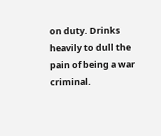on duty. Drinks heavily to dull the pain of being a war criminal.